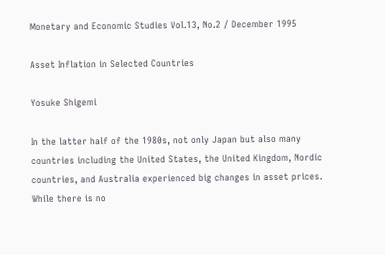Monetary and Economic Studies Vol.13, No.2 / December 1995

Asset Inflation in Selected Countries

Yosuke Shigemi

In the latter half of the 1980s, not only Japan but also many countries including the United States, the United Kingdom, Nordic countries, and Australia experienced big changes in asset prices. While there is no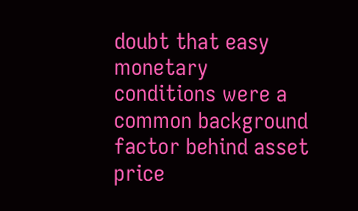doubt that easy monetary conditions were a common background factor behind asset price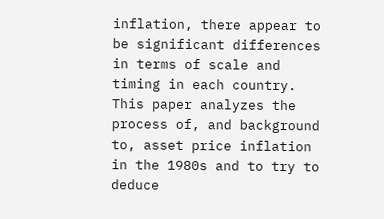inflation, there appear to be significant differences in terms of scale and timing in each country. This paper analyzes the process of, and background to, asset price inflation in the 1980s and to try to deduce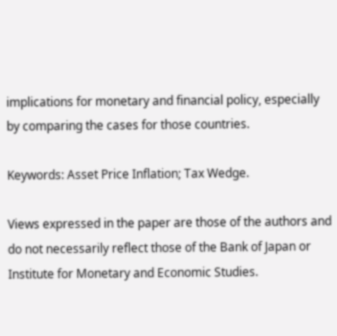implications for monetary and financial policy, especially by comparing the cases for those countries.

Keywords: Asset Price Inflation; Tax Wedge.

Views expressed in the paper are those of the authors and do not necessarily reflect those of the Bank of Japan or Institute for Monetary and Economic Studies.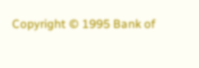Copyright © 1995 Bank of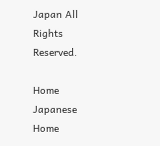Japan All Rights Reserved.

Home Japanese Home